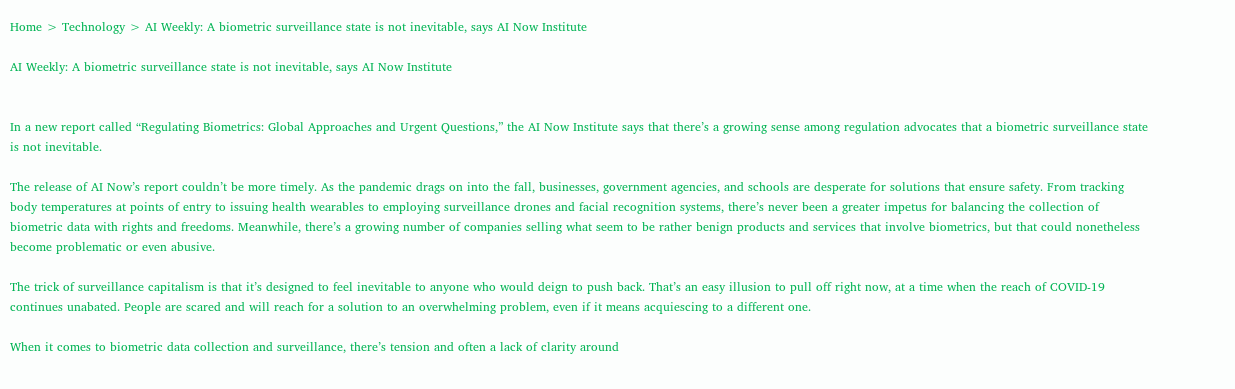Home > Technology > AI Weekly: A biometric surveillance state is not inevitable, says AI Now Institute

AI Weekly: A biometric surveillance state is not inevitable, says AI Now Institute


In a new report called “Regulating Biometrics: Global Approaches and Urgent Questions,” the AI Now Institute says that there’s a growing sense among regulation advocates that a biometric surveillance state is not inevitable.

The release of AI Now’s report couldn’t be more timely. As the pandemic drags on into the fall, businesses, government agencies, and schools are desperate for solutions that ensure safety. From tracking body temperatures at points of entry to issuing health wearables to employing surveillance drones and facial recognition systems, there’s never been a greater impetus for balancing the collection of biometric data with rights and freedoms. Meanwhile, there’s a growing number of companies selling what seem to be rather benign products and services that involve biometrics, but that could nonetheless become problematic or even abusive.

The trick of surveillance capitalism is that it’s designed to feel inevitable to anyone who would deign to push back. That’s an easy illusion to pull off right now, at a time when the reach of COVID-19 continues unabated. People are scared and will reach for a solution to an overwhelming problem, even if it means acquiescing to a different one.

When it comes to biometric data collection and surveillance, there’s tension and often a lack of clarity around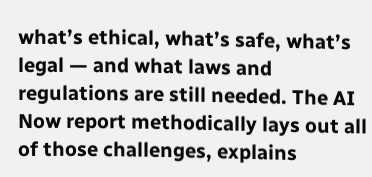what’s ethical, what’s safe, what’s legal — and what laws and regulations are still needed. The AI Now report methodically lays out all of those challenges, explains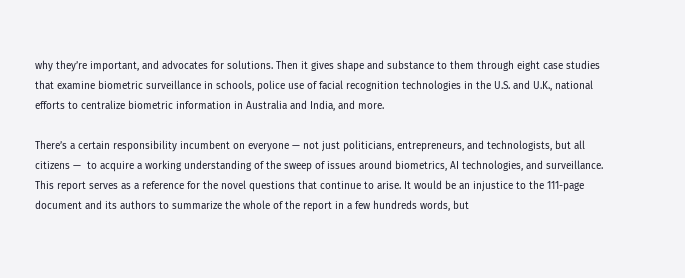why they’re important, and advocates for solutions. Then it gives shape and substance to them through eight case studies that examine biometric surveillance in schools, police use of facial recognition technologies in the U.S. and U.K., national efforts to centralize biometric information in Australia and India, and more.

There’s a certain responsibility incumbent on everyone — not just politicians, entrepreneurs, and technologists, but all citizens —  to acquire a working understanding of the sweep of issues around biometrics, AI technologies, and surveillance. This report serves as a reference for the novel questions that continue to arise. It would be an injustice to the 111-page document and its authors to summarize the whole of the report in a few hundreds words, but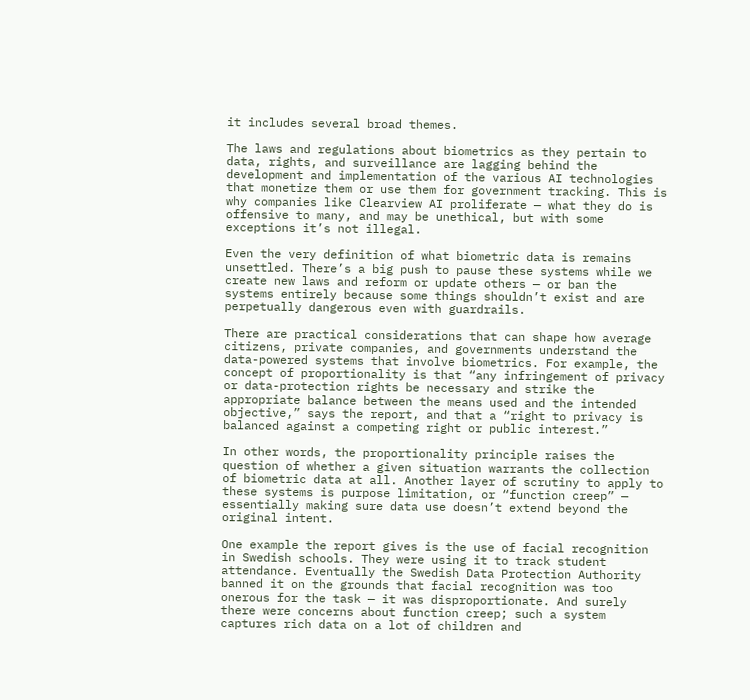it includes several broad themes.

The laws and regulations about biometrics as they pertain to data, rights, and surveillance are lagging behind the development and implementation of the various AI technologies that monetize them or use them for government tracking. This is why companies like Clearview AI proliferate — what they do is offensive to many, and may be unethical, but with some exceptions it’s not illegal.

Even the very definition of what biometric data is remains unsettled. There’s a big push to pause these systems while we create new laws and reform or update others — or ban the systems entirely because some things shouldn’t exist and are perpetually dangerous even with guardrails.

There are practical considerations that can shape how average citizens, private companies, and governments understand the data-powered systems that involve biometrics. For example, the concept of proportionality is that “any infringement of privacy or data-protection rights be necessary and strike the appropriate balance between the means used and the intended objective,” says the report, and that a “right to privacy is balanced against a competing right or public interest.”

In other words, the proportionality principle raises the question of whether a given situation warrants the collection of biometric data at all. Another layer of scrutiny to apply to these systems is purpose limitation, or “function creep” — essentially making sure data use doesn’t extend beyond the original intent.

One example the report gives is the use of facial recognition in Swedish schools. They were using it to track student attendance. Eventually the Swedish Data Protection Authority banned it on the grounds that facial recognition was too onerous for the task — it was disproportionate. And surely there were concerns about function creep; such a system captures rich data on a lot of children and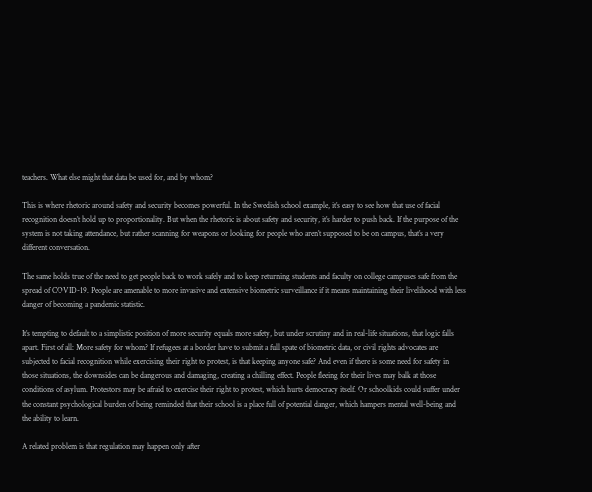teachers. What else might that data be used for, and by whom?

This is where rhetoric around safety and security becomes powerful. In the Swedish school example, it’s easy to see how that use of facial recognition doesn’t hold up to proportionality. But when the rhetoric is about safety and security, it’s harder to push back. If the purpose of the system is not taking attendance, but rather scanning for weapons or looking for people who aren’t supposed to be on campus, that’s a very different conversation.

The same holds true of the need to get people back to work safely and to keep returning students and faculty on college campuses safe from the spread of COVID-19. People are amenable to more invasive and extensive biometric surveillance if it means maintaining their livelihood with less danger of becoming a pandemic statistic.

It’s tempting to default to a simplistic position of more security equals more safety, but under scrutiny and in real-life situations, that logic falls apart. First of all: More safety for whom? If refugees at a border have to submit a full spate of biometric data, or civil rights advocates are subjected to facial recognition while exercising their right to protest, is that keeping anyone safe? And even if there is some need for safety in those situations, the downsides can be dangerous and damaging, creating a chilling effect. People fleeing for their lives may balk at those conditions of asylum. Protestors may be afraid to exercise their right to protest, which hurts democracy itself. Or schoolkids could suffer under the constant psychological burden of being reminded that their school is a place full of potential danger, which hampers mental well-being and the ability to learn.

A related problem is that regulation may happen only after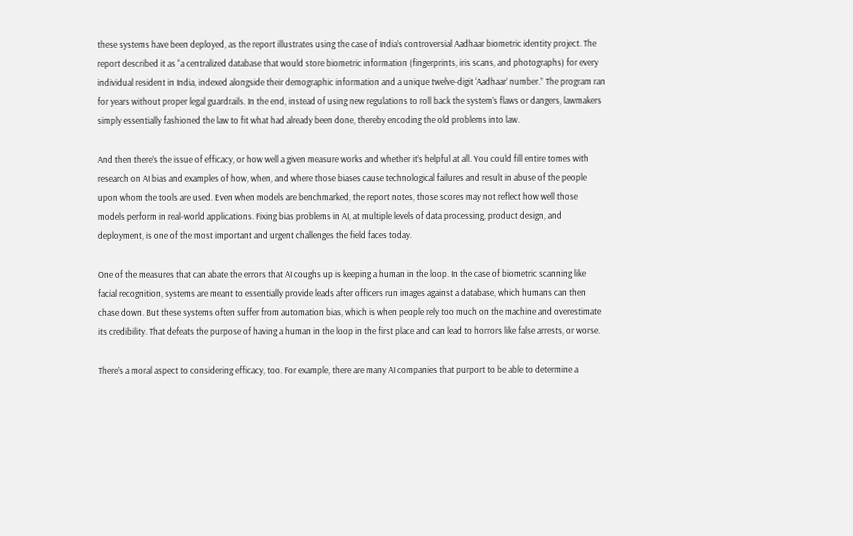these systems have been deployed, as the report illustrates using the case of India’s controversial Aadhaar biometric identity project. The report described it as “a centralized database that would store biometric information (fingerprints, iris scans, and photographs) for every individual resident in India, indexed alongside their demographic information and a unique twelve-digit ‘Aadhaar’ number.” The program ran for years without proper legal guardrails. In the end, instead of using new regulations to roll back the system’s flaws or dangers, lawmakers simply essentially fashioned the law to fit what had already been done, thereby encoding the old problems into law.

And then there’s the issue of efficacy, or how well a given measure works and whether it’s helpful at all. You could fill entire tomes with research on AI bias and examples of how, when, and where those biases cause technological failures and result in abuse of the people upon whom the tools are used. Even when models are benchmarked, the report notes, those scores may not reflect how well those models perform in real-world applications. Fixing bias problems in AI, at multiple levels of data processing, product design, and deployment, is one of the most important and urgent challenges the field faces today.

One of the measures that can abate the errors that AI coughs up is keeping a human in the loop. In the case of biometric scanning like facial recognition, systems are meant to essentially provide leads after officers run images against a database, which humans can then chase down. But these systems often suffer from automation bias, which is when people rely too much on the machine and overestimate its credibility. That defeats the purpose of having a human in the loop in the first place and can lead to horrors like false arrests, or worse.

There’s a moral aspect to considering efficacy, too. For example, there are many AI companies that purport to be able to determine a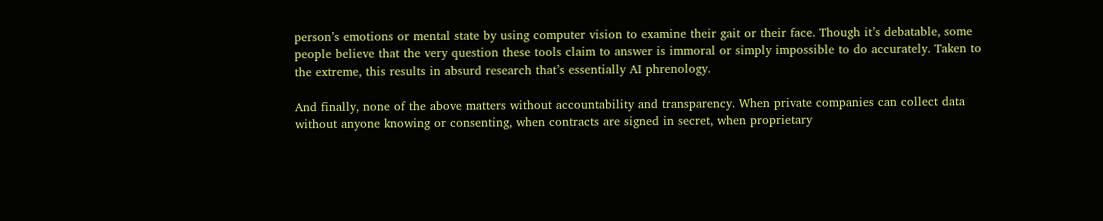person’s emotions or mental state by using computer vision to examine their gait or their face. Though it’s debatable, some people believe that the very question these tools claim to answer is immoral or simply impossible to do accurately. Taken to the extreme, this results in absurd research that’s essentially AI phrenology.

And finally, none of the above matters without accountability and transparency. When private companies can collect data without anyone knowing or consenting, when contracts are signed in secret, when proprietary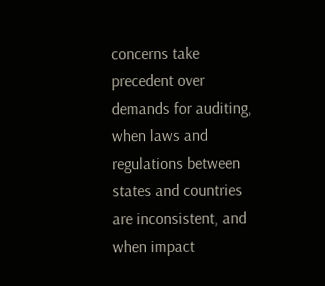concerns take precedent over demands for auditing, when laws and regulations between states and countries are inconsistent, and when impact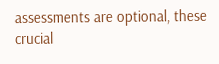assessments are optional, these crucial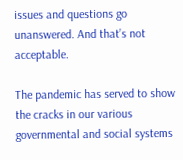issues and questions go unanswered. And that’s not acceptable.

The pandemic has served to show the cracks in our various governmental and social systems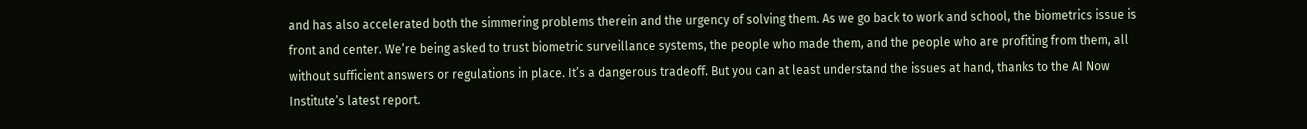and has also accelerated both the simmering problems therein and the urgency of solving them. As we go back to work and school, the biometrics issue is front and center. We’re being asked to trust biometric surveillance systems, the people who made them, and the people who are profiting from them, all without sufficient answers or regulations in place. It’s a dangerous tradeoff. But you can at least understand the issues at hand, thanks to the AI Now Institute’s latest report.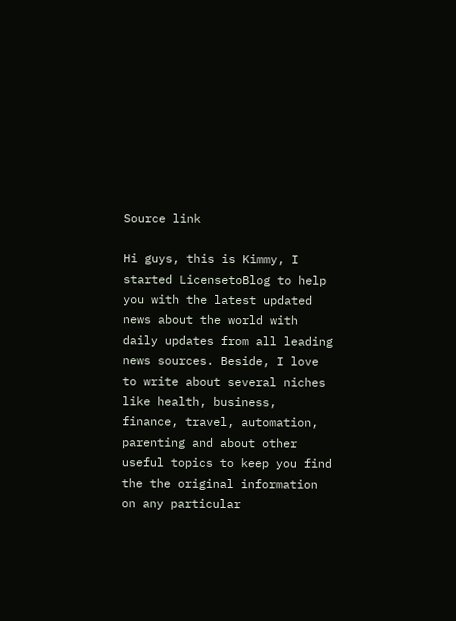Source link

Hi guys, this is Kimmy, I started LicensetoBlog to help you with the latest updated news about the world with daily updates from all leading news sources. Beside, I love to write about several niches like health, business, finance, travel, automation, parenting and about other useful topics to keep you find the the original information on any particular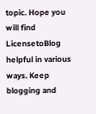topic. Hope you will find LicensetoBlog helpful in various ways. Keep blogging and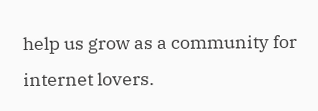help us grow as a community for internet lovers.